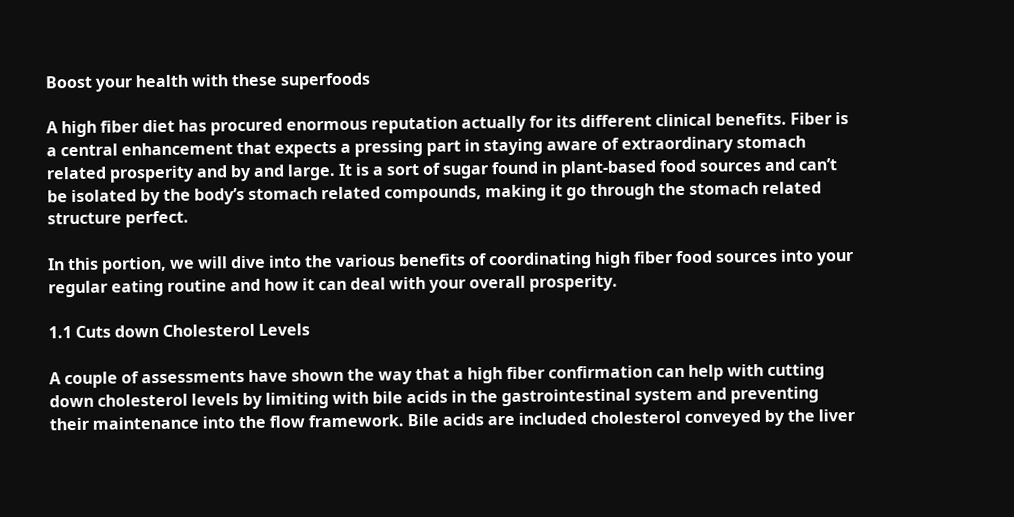Boost your health with these superfoods

A high fiber diet has procured enormous reputation actually for its different clinical benefits. Fiber is a central enhancement that expects a pressing part in staying aware of extraordinary stomach related prosperity and by and large. It is a sort of sugar found in plant-based food sources and can’t be isolated by the body’s stomach related compounds, making it go through the stomach related structure perfect.

In this portion, we will dive into the various benefits of coordinating high fiber food sources into your regular eating routine and how it can deal with your overall prosperity.

1.1 Cuts down Cholesterol Levels

A couple of assessments have shown the way that a high fiber confirmation can help with cutting down cholesterol levels by limiting with bile acids in the gastrointestinal system and preventing their maintenance into the flow framework. Bile acids are included cholesterol conveyed by the liver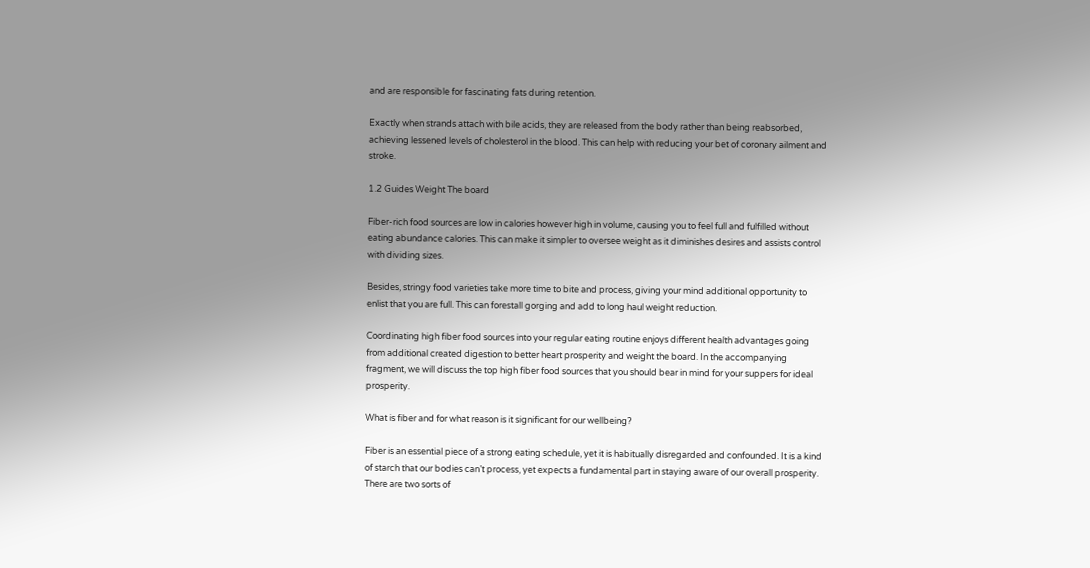and are responsible for fascinating fats during retention.

Exactly when strands attach with bile acids, they are released from the body rather than being reabsorbed, achieving lessened levels of cholesterol in the blood. This can help with reducing your bet of coronary ailment and stroke.

1.2 Guides Weight The board

Fiber-rich food sources are low in calories however high in volume, causing you to feel full and fulfilled without eating abundance calories. This can make it simpler to oversee weight as it diminishes desires and assists control with dividing sizes.

Besides, stringy food varieties take more time to bite and process, giving your mind additional opportunity to enlist that you are full. This can forestall gorging and add to long haul weight reduction.

Coordinating high fiber food sources into your regular eating routine enjoys different health advantages going from additional created digestion to better heart prosperity and weight the board. In the accompanying fragment, we will discuss the top high fiber food sources that you should bear in mind for your suppers for ideal prosperity.

What is fiber and for what reason is it significant for our wellbeing?

Fiber is an essential piece of a strong eating schedule, yet it is habitually disregarded and confounded. It is a kind of starch that our bodies can’t process, yet expects a fundamental part in staying aware of our overall prosperity. There are two sorts of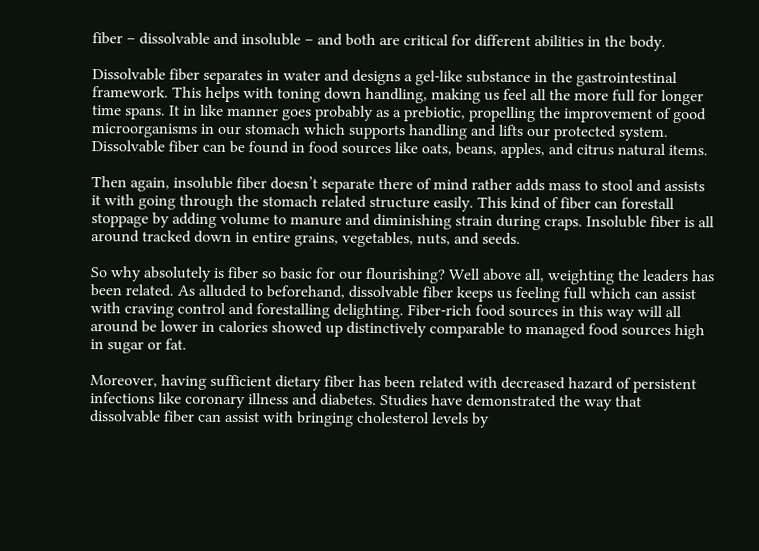fiber – dissolvable and insoluble – and both are critical for different abilities in the body.

Dissolvable fiber separates in water and designs a gel-like substance in the gastrointestinal framework. This helps with toning down handling, making us feel all the more full for longer time spans. It in like manner goes probably as a prebiotic, propelling the improvement of good microorganisms in our stomach which supports handling and lifts our protected system. Dissolvable fiber can be found in food sources like oats, beans, apples, and citrus natural items.

Then again, insoluble fiber doesn’t separate there of mind rather adds mass to stool and assists it with going through the stomach related structure easily. This kind of fiber can forestall stoppage by adding volume to manure and diminishing strain during craps. Insoluble fiber is all around tracked down in entire grains, vegetables, nuts, and seeds.

So why absolutely is fiber so basic for our flourishing? Well above all, weighting the leaders has been related. As alluded to beforehand, dissolvable fiber keeps us feeling full which can assist with craving control and forestalling delighting. Fiber-rich food sources in this way will all around be lower in calories showed up distinctively comparable to managed food sources high in sugar or fat.

Moreover, having sufficient dietary fiber has been related with decreased hazard of persistent infections like coronary illness and diabetes. Studies have demonstrated the way that dissolvable fiber can assist with bringing cholesterol levels by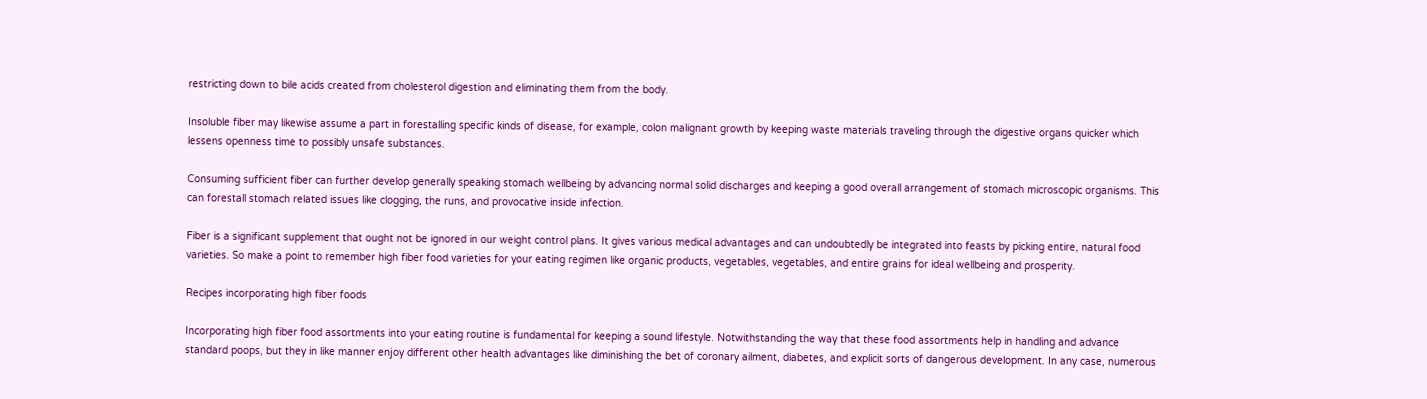restricting down to bile acids created from cholesterol digestion and eliminating them from the body.

Insoluble fiber may likewise assume a part in forestalling specific kinds of disease, for example, colon malignant growth by keeping waste materials traveling through the digestive organs quicker which lessens openness time to possibly unsafe substances.

Consuming sufficient fiber can further develop generally speaking stomach wellbeing by advancing normal solid discharges and keeping a good overall arrangement of stomach microscopic organisms. This can forestall stomach related issues like clogging, the runs, and provocative inside infection.

Fiber is a significant supplement that ought not be ignored in our weight control plans. It gives various medical advantages and can undoubtedly be integrated into feasts by picking entire, natural food varieties. So make a point to remember high fiber food varieties for your eating regimen like organic products, vegetables, vegetables, and entire grains for ideal wellbeing and prosperity.

Recipes incorporating high fiber foods

Incorporating high fiber food assortments into your eating routine is fundamental for keeping a sound lifestyle. Notwithstanding the way that these food assortments help in handling and advance standard poops, but they in like manner enjoy different other health advantages like diminishing the bet of coronary ailment, diabetes, and explicit sorts of dangerous development. In any case, numerous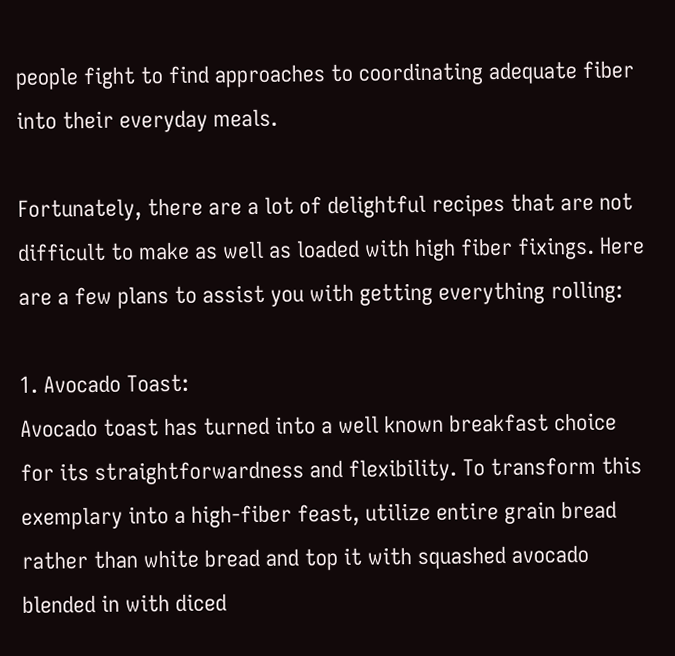people fight to find approaches to coordinating adequate fiber into their everyday meals.

Fortunately, there are a lot of delightful recipes that are not difficult to make as well as loaded with high fiber fixings. Here are a few plans to assist you with getting everything rolling:

1. Avocado Toast:
Avocado toast has turned into a well known breakfast choice for its straightforwardness and flexibility. To transform this exemplary into a high-fiber feast, utilize entire grain bread rather than white bread and top it with squashed avocado blended in with diced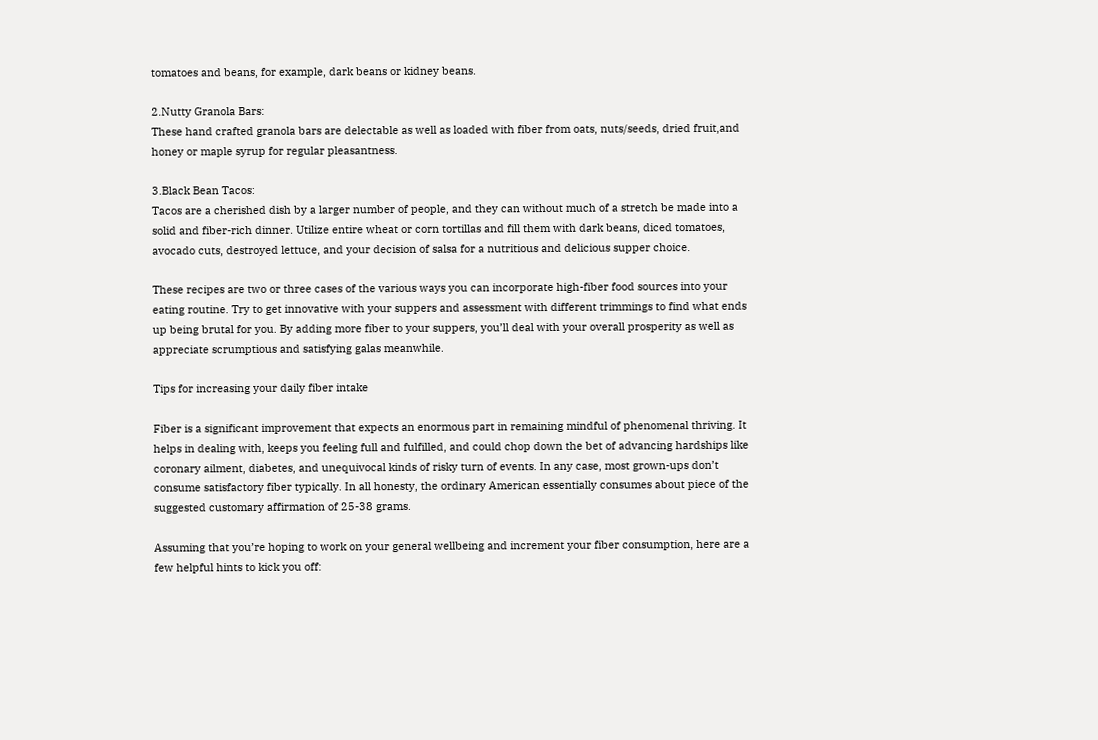tomatoes and beans, for example, dark beans or kidney beans.

2.Nutty Granola Bars:
These hand crafted granola bars are delectable as well as loaded with fiber from oats, nuts/seeds, dried fruit,and honey or maple syrup for regular pleasantness.

3.Black Bean Tacos:
Tacos are a cherished dish by a larger number of people, and they can without much of a stretch be made into a solid and fiber-rich dinner. Utilize entire wheat or corn tortillas and fill them with dark beans, diced tomatoes, avocado cuts, destroyed lettuce, and your decision of salsa for a nutritious and delicious supper choice.

These recipes are two or three cases of the various ways you can incorporate high-fiber food sources into your eating routine. Try to get innovative with your suppers and assessment with different trimmings to find what ends up being brutal for you. By adding more fiber to your suppers, you’ll deal with your overall prosperity as well as appreciate scrumptious and satisfying galas meanwhile.

Tips for increasing your daily fiber intake

Fiber is a significant improvement that expects an enormous part in remaining mindful of phenomenal thriving. It helps in dealing with, keeps you feeling full and fulfilled, and could chop down the bet of advancing hardships like coronary ailment, diabetes, and unequivocal kinds of risky turn of events. In any case, most grown-ups don’t consume satisfactory fiber typically. In all honesty, the ordinary American essentially consumes about piece of the suggested customary affirmation of 25-38 grams.

Assuming that you’re hoping to work on your general wellbeing and increment your fiber consumption, here are a few helpful hints to kick you off: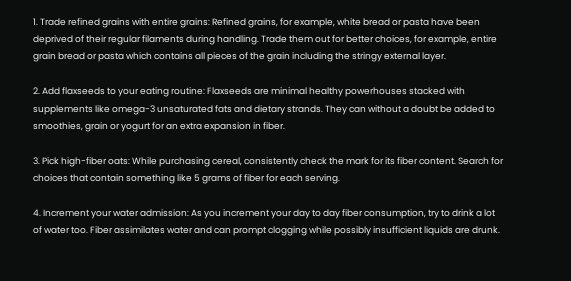1. Trade refined grains with entire grains: Refined grains, for example, white bread or pasta have been deprived of their regular filaments during handling. Trade them out for better choices, for example, entire grain bread or pasta which contains all pieces of the grain including the stringy external layer.

2. Add flaxseeds to your eating routine: Flaxseeds are minimal healthy powerhouses stacked with supplements like omega-3 unsaturated fats and dietary strands. They can without a doubt be added to smoothies, grain or yogurt for an extra expansion in fiber.

3. Pick high-fiber oats: While purchasing cereal, consistently check the mark for its fiber content. Search for choices that contain something like 5 grams of fiber for each serving.

4. Increment your water admission: As you increment your day to day fiber consumption, try to drink a lot of water too. Fiber assimilates water and can prompt clogging while possibly insufficient liquids are drunk.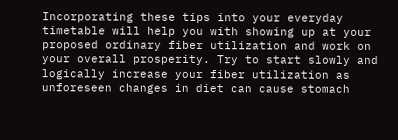Incorporating these tips into your everyday timetable will help you with showing up at your proposed ordinary fiber utilization and work on your overall prosperity. Try to start slowly and logically increase your fiber utilization as unforeseen changes in diet can cause stomach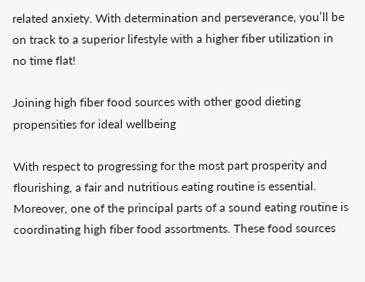related anxiety. With determination and perseverance, you’ll be on track to a superior lifestyle with a higher fiber utilization in no time flat!

Joining high fiber food sources with other good dieting propensities for ideal wellbeing

With respect to progressing for the most part prosperity and flourishing, a fair and nutritious eating routine is essential. Moreover, one of the principal parts of a sound eating routine is coordinating high fiber food assortments. These food sources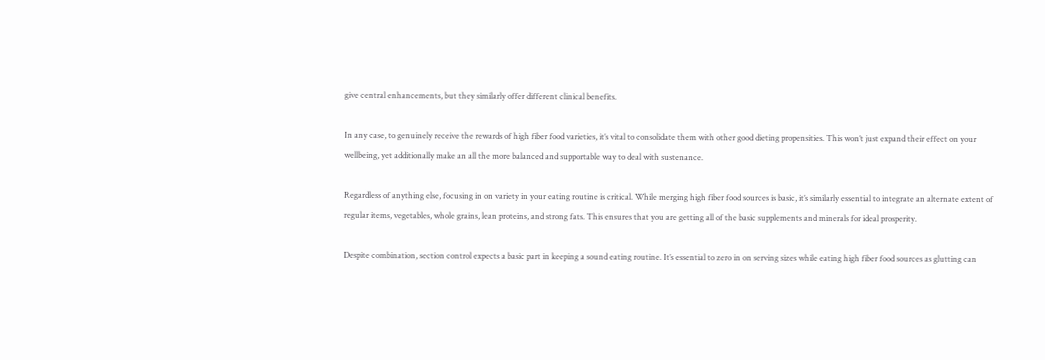give central enhancements, but they similarly offer different clinical benefits.

In any case, to genuinely receive the rewards of high fiber food varieties, it’s vital to consolidate them with other good dieting propensities. This won’t just expand their effect on your wellbeing, yet additionally make an all the more balanced and supportable way to deal with sustenance.

Regardless of anything else, focusing in on variety in your eating routine is critical. While merging high fiber food sources is basic, it’s similarly essential to integrate an alternate extent of regular items, vegetables, whole grains, lean proteins, and strong fats. This ensures that you are getting all of the basic supplements and minerals for ideal prosperity.

Despite combination, section control expects a basic part in keeping a sound eating routine. It’s essential to zero in on serving sizes while eating high fiber food sources as glutting can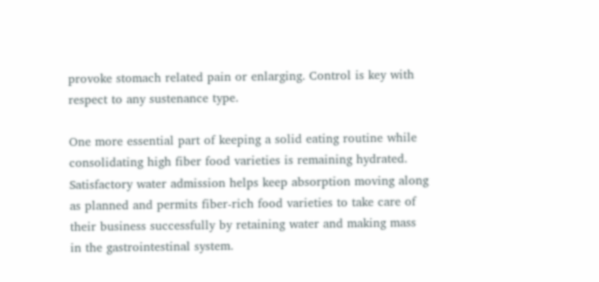provoke stomach related pain or enlarging. Control is key with respect to any sustenance type.

One more essential part of keeping a solid eating routine while consolidating high fiber food varieties is remaining hydrated. Satisfactory water admission helps keep absorption moving along as planned and permits fiber-rich food varieties to take care of their business successfully by retaining water and making mass in the gastrointestinal system.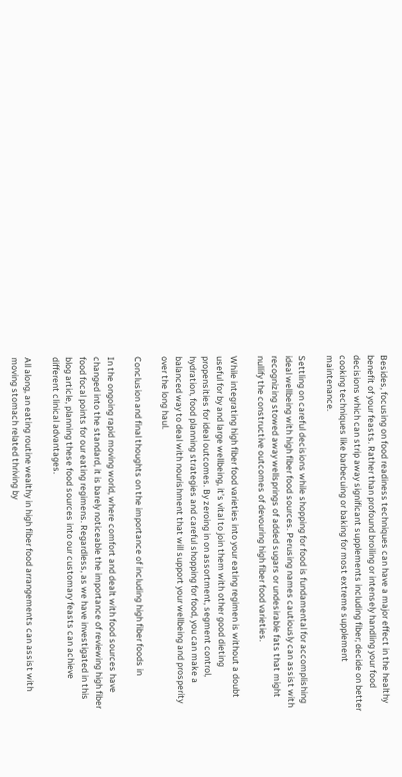Besides, focusing on food readiness techniques can have a major effect in the healthy benefit of your feasts. Rather than profound broiling or intensely handling your food decisions which can strip away significant supplements including fiber; decide on better cooking techniques like barbecuing or baking for most extreme supplement maintenance.

Settling on careful decisions while shopping for food is fundamental for accomplishing ideal wellbeing with high fiber food sources. Perusing names cautiously can assist with recognizing stowed away wellsprings of added sugars or undesirable fats that might nullify the constructive outcomes of devouring high fiber food varieties.

While integrating high fiber food varieties into your eating regimen is without a doubt useful for by and large wellbeing, it’s vital to join them with other good dieting propensities for ideal outcomes. By zeroing in on assortment, segment control, hydration, food planning strategies and careful shopping for food, you can make a balanced way to deal with nourishment that will support your wellbeing and prosperity over the long haul.

Conclusion and final thoughts on the importance of including high fiber foods in

In the ongoing rapid moving world, where comfort and dealt with food sources have changed into the standard, it is barely noticeable the importance of reviewing high fiber food focal points for our eating regimens. Regardless, as we have investigated in this blog article, planning these food sources into our customary feasts can achieve different clinical advantages.

All along, an eating routine wealthy in high fiber food arrangements can assist with moving stomach related thriving by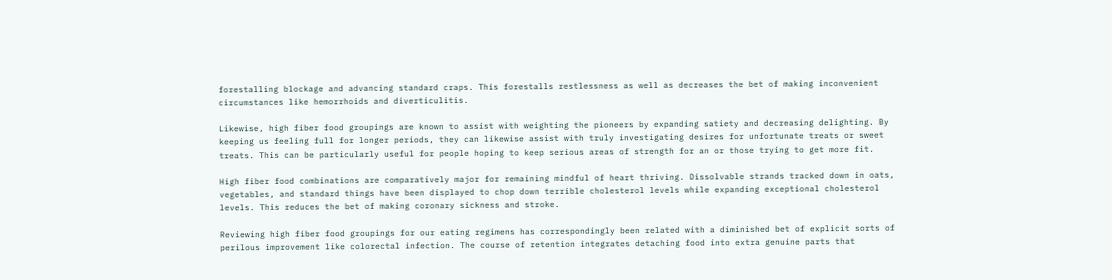forestalling blockage and advancing standard craps. This forestalls restlessness as well as decreases the bet of making inconvenient circumstances like hemorrhoids and diverticulitis.

Likewise, high fiber food groupings are known to assist with weighting the pioneers by expanding satiety and decreasing delighting. By keeping us feeling full for longer periods, they can likewise assist with truly investigating desires for unfortunate treats or sweet treats. This can be particularly useful for people hoping to keep serious areas of strength for an or those trying to get more fit.

High fiber food combinations are comparatively major for remaining mindful of heart thriving. Dissolvable strands tracked down in oats, vegetables, and standard things have been displayed to chop down terrible cholesterol levels while expanding exceptional cholesterol levels. This reduces the bet of making coronary sickness and stroke.

Reviewing high fiber food groupings for our eating regimens has correspondingly been related with a diminished bet of explicit sorts of perilous improvement like colorectal infection. The course of retention integrates detaching food into extra genuine parts that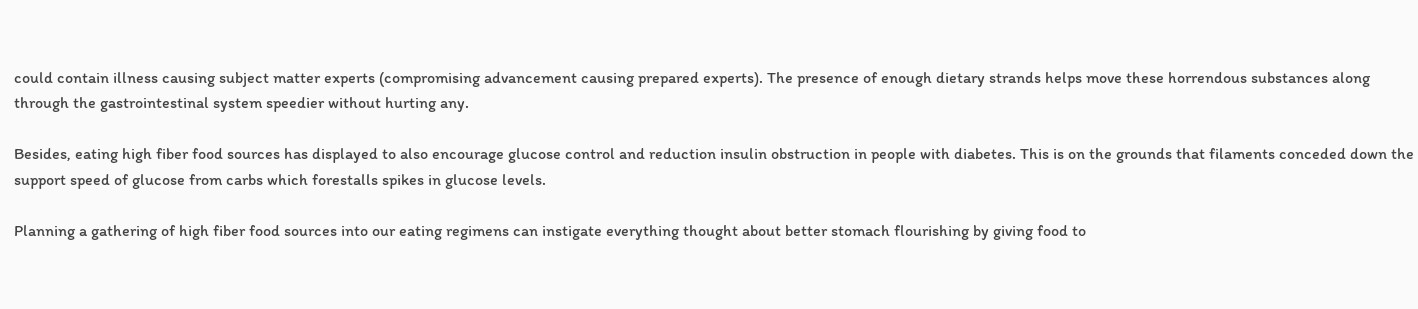could contain illness causing subject matter experts (compromising advancement causing prepared experts). The presence of enough dietary strands helps move these horrendous substances along through the gastrointestinal system speedier without hurting any.

Besides, eating high fiber food sources has displayed to also encourage glucose control and reduction insulin obstruction in people with diabetes. This is on the grounds that filaments conceded down the support speed of glucose from carbs which forestalls spikes in glucose levels.

Planning a gathering of high fiber food sources into our eating regimens can instigate everything thought about better stomach flourishing by giving food to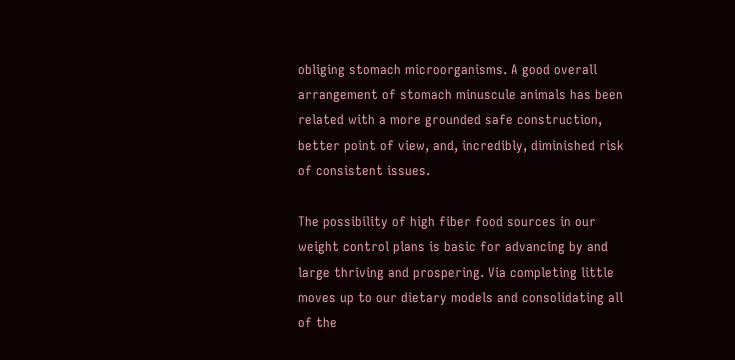obliging stomach microorganisms. A good overall arrangement of stomach minuscule animals has been related with a more grounded safe construction, better point of view, and, incredibly, diminished risk of consistent issues.

The possibility of high fiber food sources in our weight control plans is basic for advancing by and large thriving and prospering. Via completing little moves up to our dietary models and consolidating all of the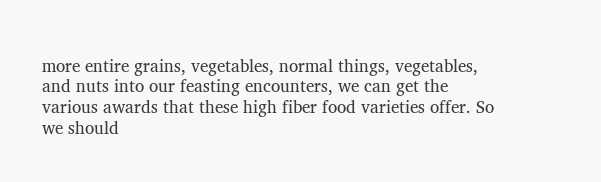more entire grains, vegetables, normal things, vegetables, and nuts into our feasting encounters, we can get the various awards that these high fiber food varieties offer. So we should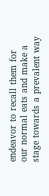endeavor to recall them for our normal eats and make a stage towards a prevalent way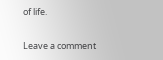of life.

Leave a comment